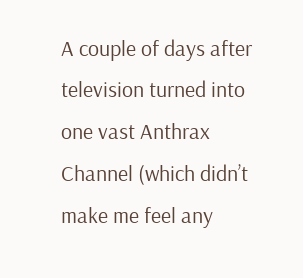A couple of days after television turned into one vast Anthrax Channel (which didn’t make me feel any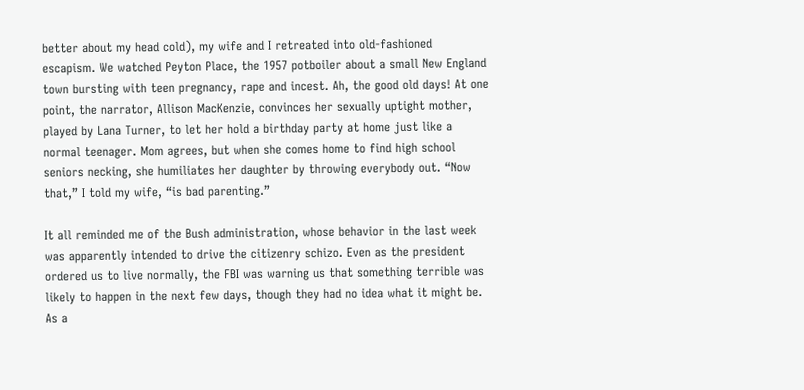better about my head cold), my wife and I retreated into old-fashioned escapism. We watched Peyton Place, the 1957 potboiler about a small New England town bursting with teen pregnancy, rape and incest. Ah, the good old days! At one point, the narrator, Allison MacKenzie, convinces her sexually uptight mother, played by Lana Turner, to let her hold a birthday party at home just like a normal teenager. Mom agrees, but when she comes home to find high school seniors necking, she humiliates her daughter by throwing everybody out. “Now that,” I told my wife, “is bad parenting.”

It all reminded me of the Bush administration, whose behavior in the last week was apparently intended to drive the citizenry schizo. Even as the president ordered us to live normally, the FBI was warning us that something terrible was likely to happen in the next few days, though they had no idea what it might be. As a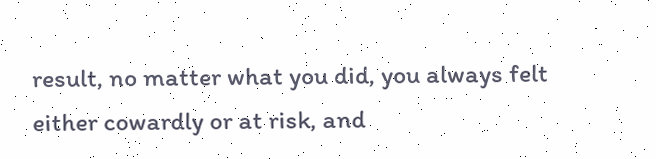result, no matter what you did, you always felt either cowardly or at risk, and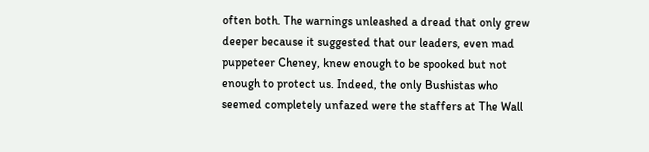often both. The warnings unleashed a dread that only grew deeper because it suggested that our leaders, even mad puppeteer Cheney, knew enough to be spooked but not enough to protect us. Indeed, the only Bushistas who seemed completely unfazed were the staffers at The Wall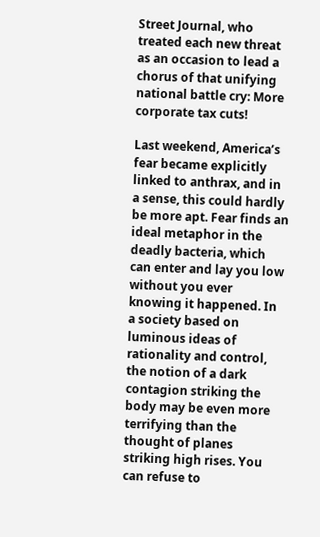Street Journal, who treated each new threat as an occasion to lead a chorus of that unifying national battle cry: More corporate tax cuts!

Last weekend, America’s fear became explicitly linked to anthrax, and in a sense, this could hardly be more apt. Fear finds an ideal metaphor in the deadly bacteria, which can enter and lay you low without you ever knowing it happened. In a society based on luminous ideas of rationality and control, the notion of a dark contagion striking the body may be even more terrifying than the thought of planes striking high rises. You can refuse to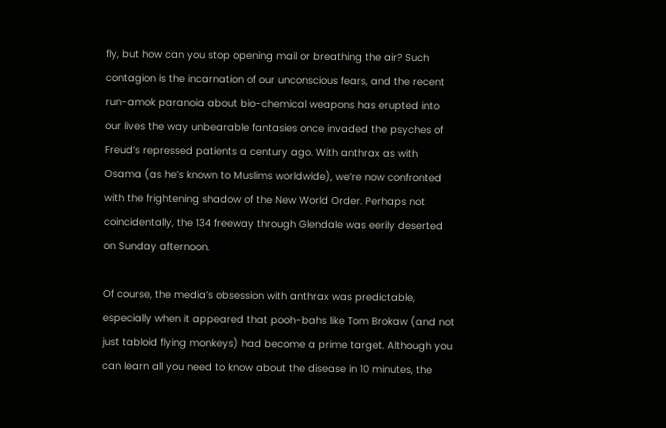fly, but how can you stop opening mail or breathing the air? Such contagion is the incarnation of our unconscious fears, and the recent run-amok paranoia about bio-chemical weapons has erupted into our lives the way unbearable fantasies once invaded the psyches of Freud’s repressed patients a century ago. With anthrax as with Osama (as he’s known to Muslims worldwide), we’re now confronted with the frightening shadow of the New World Order. Perhaps not coincidentally, the 134 freeway through Glendale was eerily deserted on Sunday afternoon.

Of course, the media’s obsession with anthrax was predictable, especially when it appeared that pooh-bahs like Tom Brokaw (and not just tabloid flying monkeys) had become a prime target. Although you can learn all you need to know about the disease in 10 minutes, the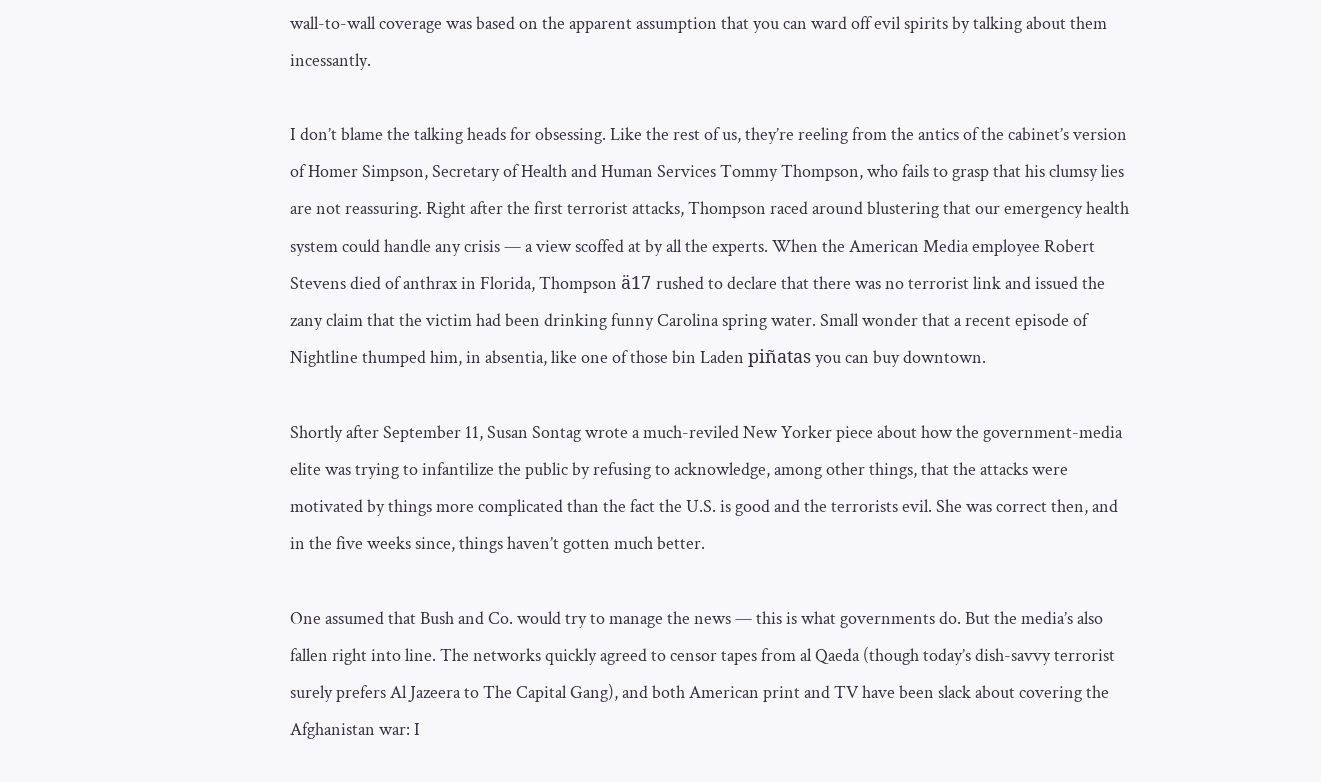wall-to-wall coverage was based on the apparent assumption that you can ward off evil spirits by talking about them incessantly.

I don’t blame the talking heads for obsessing. Like the rest of us, they’re reeling from the antics of the cabinet’s version of Homer Simpson, Secretary of Health and Human Services Tommy Thompson, who fails to grasp that his clumsy lies are not reassuring. Right after the first terrorist attacks, Thompson raced around blustering that our emergency health system could handle any crisis — a view scoffed at by all the experts. When the American Media employee Robert Stevens died of anthrax in Florida, Thompson ä17 rushed to declare that there was no terrorist link and issued the zany claim that the victim had been drinking funny Carolina spring water. Small wonder that a recent episode of Nightline thumped him, in absentia, like one of those bin Laden piñatas you can buy downtown.

Shortly after September 11, Susan Sontag wrote a much-reviled New Yorker piece about how the government-media elite was trying to infantilize the public by refusing to acknowledge, among other things, that the attacks were motivated by things more complicated than the fact the U.S. is good and the terrorists evil. She was correct then, and in the five weeks since, things haven’t gotten much better.

One assumed that Bush and Co. would try to manage the news — this is what governments do. But the media’s also fallen right into line. The networks quickly agreed to censor tapes from al Qaeda (though today’s dish-savvy terrorist surely prefers Al Jazeera to The Capital Gang), and both American print and TV have been slack about covering the Afghanistan war: I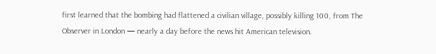first learned that the bombing had flattened a civilian village, possibly killing 100, from The Observer in London — nearly a day before the news hit American television.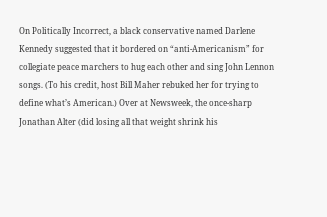On Politically Incorrect, a black conservative named Darlene Kennedy suggested that it bordered on “anti-Americanism” for collegiate peace marchers to hug each other and sing John Lennon songs. (To his credit, host Bill Maher rebuked her for trying to define what’s American.) Over at Newsweek, the once-sharp Jonathan Alter (did losing all that weight shrink his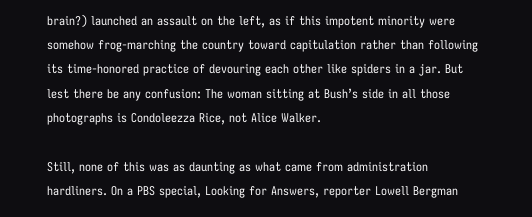brain?) launched an assault on the left, as if this impotent minority were somehow frog-marching the country toward capitulation rather than following its time-honored practice of devouring each other like spiders in a jar. But lest there be any confusion: The woman sitting at Bush’s side in all those photographs is Condoleezza Rice, not Alice Walker.

Still, none of this was as daunting as what came from administration hardliners. On a PBS special, Looking for Answers, reporter Lowell Bergman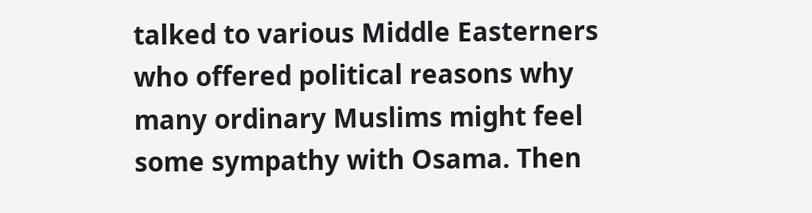talked to various Middle Easterners who offered political reasons why many ordinary Muslims might feel some sympathy with Osama. Then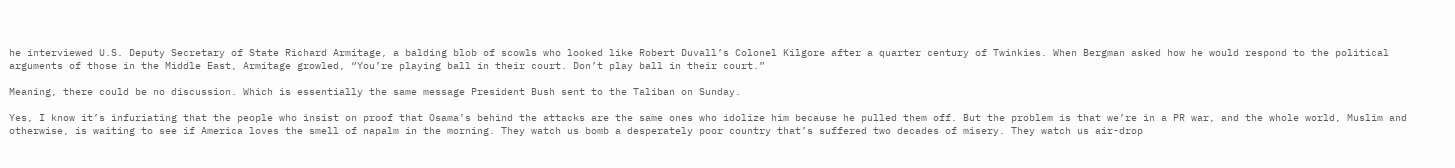he interviewed U.S. Deputy Secretary of State Richard Armitage, a balding blob of scowls who looked like Robert Duvall’s Colonel Kilgore after a quarter century of Twinkies. When Bergman asked how he would respond to the political arguments of those in the Middle East, Armitage growled, “You’re playing ball in their court. Don’t play ball in their court.”

Meaning, there could be no discussion. Which is essentially the same message President Bush sent to the Taliban on Sunday.

Yes, I know it’s infuriating that the people who insist on proof that Osama’s behind the attacks are the same ones who idolize him because he pulled them off. But the problem is that we’re in a PR war, and the whole world, Muslim and otherwise, is waiting to see if America loves the smell of napalm in the morning. They watch us bomb a desperately poor country that’s suffered two decades of misery. They watch us air-drop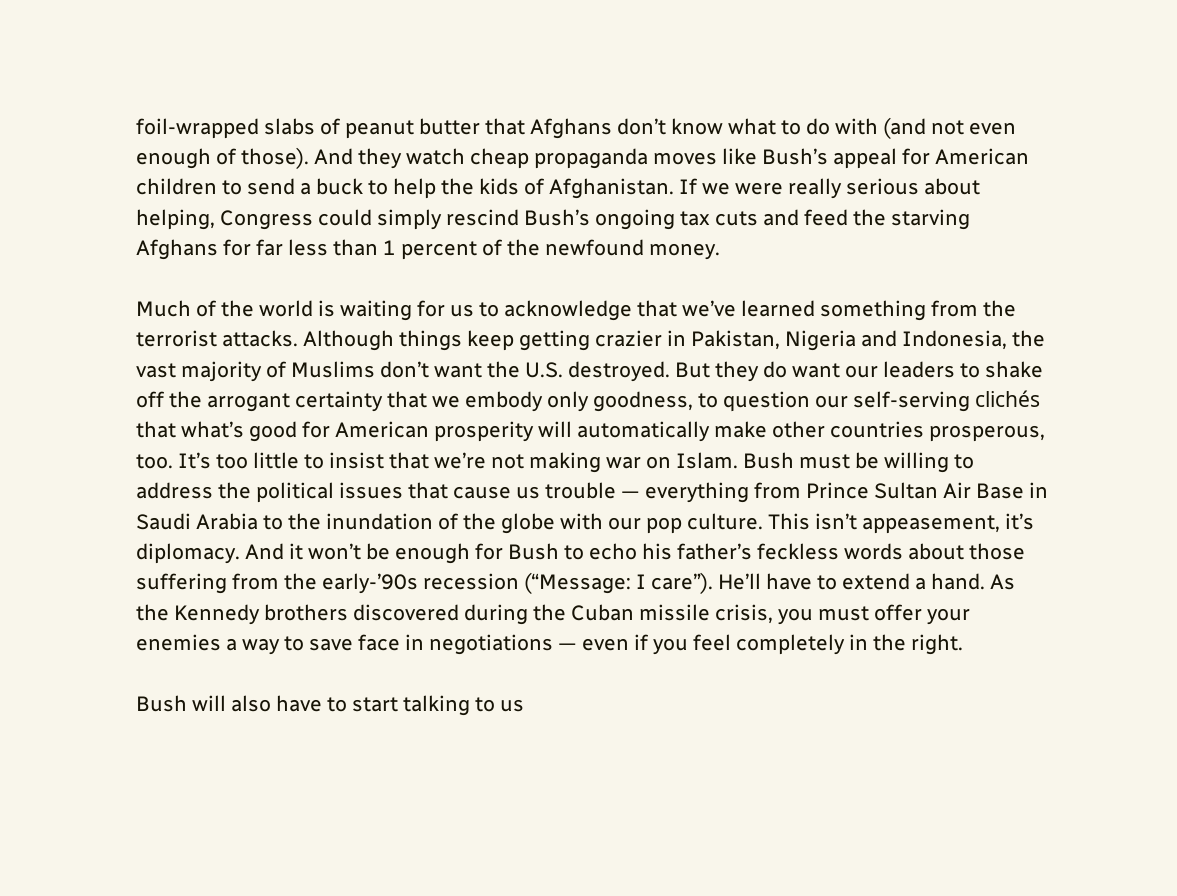foil-wrapped slabs of peanut butter that Afghans don’t know what to do with (and not even enough of those). And they watch cheap propaganda moves like Bush’s appeal for American children to send a buck to help the kids of Afghanistan. If we were really serious about helping, Congress could simply rescind Bush’s ongoing tax cuts and feed the starving Afghans for far less than 1 percent of the newfound money.

Much of the world is waiting for us to acknowledge that we’ve learned something from the terrorist attacks. Although things keep getting crazier in Pakistan, Nigeria and Indonesia, the vast majority of Muslims don’t want the U.S. destroyed. But they do want our leaders to shake off the arrogant certainty that we embody only goodness, to question our self-serving clichés that what’s good for American prosperity will automatically make other countries prosperous, too. It’s too little to insist that we’re not making war on Islam. Bush must be willing to address the political issues that cause us trouble — everything from Prince Sultan Air Base in Saudi Arabia to the inundation of the globe with our pop culture. This isn’t appeasement, it’s diplomacy. And it won’t be enough for Bush to echo his father’s feckless words about those suffering from the early-’90s recession (“Message: I care”). He’ll have to extend a hand. As the Kennedy brothers discovered during the Cuban missile crisis, you must offer your enemies a way to save face in negotiations — even if you feel completely in the right.

Bush will also have to start talking to us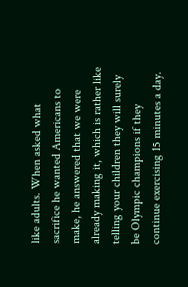like adults. When asked what sacrifice he wanted Americans to make, he answered that we were already making it, which is rather like telling your children they will surely be Olympic champions if they continue exercising 15 minutes a day.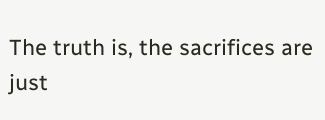The truth is, the sacrifices are just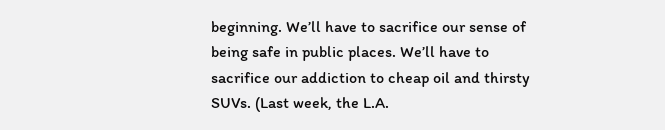beginning. We’ll have to sacrifice our sense of being safe in public places. We’ll have to sacrifice our addiction to cheap oil and thirsty SUVs. (Last week, the L.A.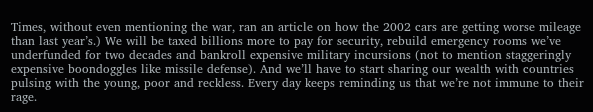Times, without even mentioning the war, ran an article on how the 2002 cars are getting worse mileage than last year’s.) We will be taxed billions more to pay for security, rebuild emergency rooms we’ve underfunded for two decades and bankroll expensive military incursions (not to mention staggeringly expensive boondoggles like missile defense). And we’ll have to start sharing our wealth with countries pulsing with the young, poor and reckless. Every day keeps reminding us that we’re not immune to their rage.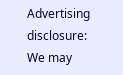Advertising disclosure: We may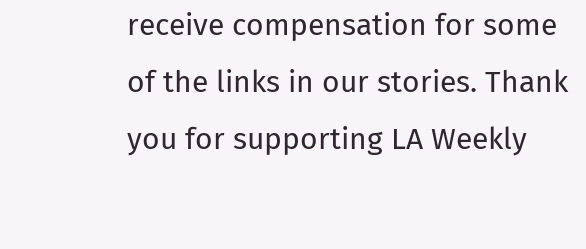receive compensation for some of the links in our stories. Thank you for supporting LA Weekly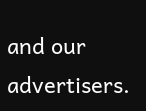and our advertisers.